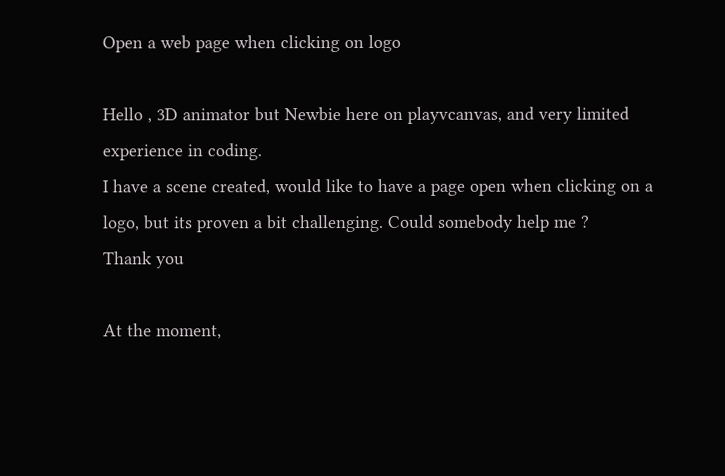Open a web page when clicking on logo

Hello , 3D animator but Newbie here on playvcanvas, and very limited experience in coding.
I have a scene created, would like to have a page open when clicking on a logo, but its proven a bit challenging. Could somebody help me ?
Thank you

At the moment,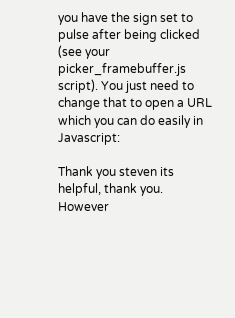you have the sign set to pulse after being clicked (see your picker_framebuffer.js script). You just need to change that to open a URL which you can do easily in Javascript:

Thank you steven its helpful, thank you. However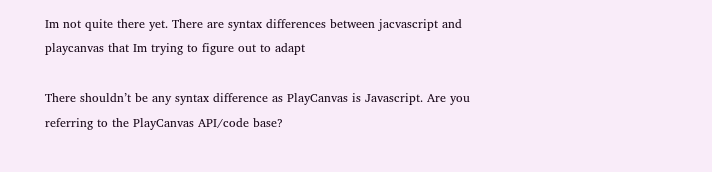Im not quite there yet. There are syntax differences between jacvascript and playcanvas that Im trying to figure out to adapt

There shouldn’t be any syntax difference as PlayCanvas is Javascript. Are you referring to the PlayCanvas API/code base?